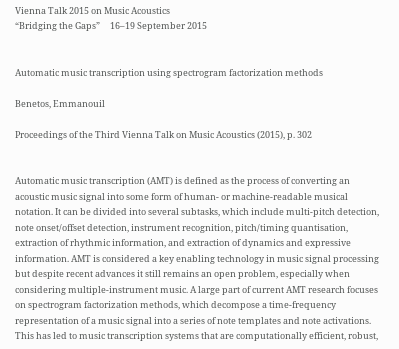Vienna Talk 2015 on Music Acoustics
“Bridging the Gaps”     16–19 September 2015


Automatic music transcription using spectrogram factorization methods

Benetos, Emmanouil

Proceedings of the Third Vienna Talk on Music Acoustics (2015), p. 302


Automatic music transcription (AMT) is defined as the process of converting an acoustic music signal into some form of human- or machine-readable musical notation. It can be divided into several subtasks, which include multi-pitch detection, note onset/offset detection, instrument recognition, pitch/timing quantisation, extraction of rhythmic information, and extraction of dynamics and expressive information. AMT is considered a key enabling technology in music signal processing but despite recent advances it still remains an open problem, especially when considering multiple-instrument music. A large part of current AMT research focuses on spectrogram factorization methods, which decompose a time-frequency representation of a music signal into a series of note templates and note activations. This has led to music transcription systems that are computationally efficient, robust,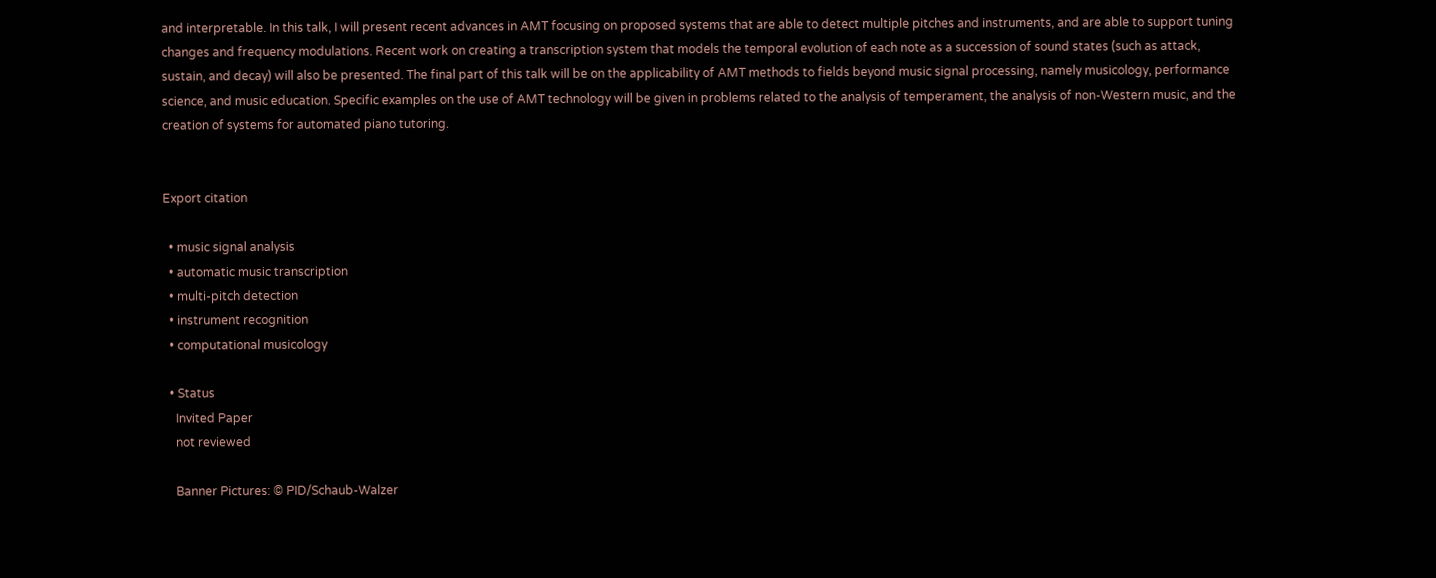and interpretable. In this talk, I will present recent advances in AMT focusing on proposed systems that are able to detect multiple pitches and instruments, and are able to support tuning changes and frequency modulations. Recent work on creating a transcription system that models the temporal evolution of each note as a succession of sound states (such as attack, sustain, and decay) will also be presented. The final part of this talk will be on the applicability of AMT methods to fields beyond music signal processing, namely musicology, performance science, and music education. Specific examples on the use of AMT technology will be given in problems related to the analysis of temperament, the analysis of non-Western music, and the creation of systems for automated piano tutoring.


Export citation

  • music signal analysis
  • automatic music transcription
  • multi-pitch detection
  • instrument recognition
  • computational musicology

  • Status
    Invited Paper
    not reviewed

    Banner Pictures: © PID/Schaub-Walzer